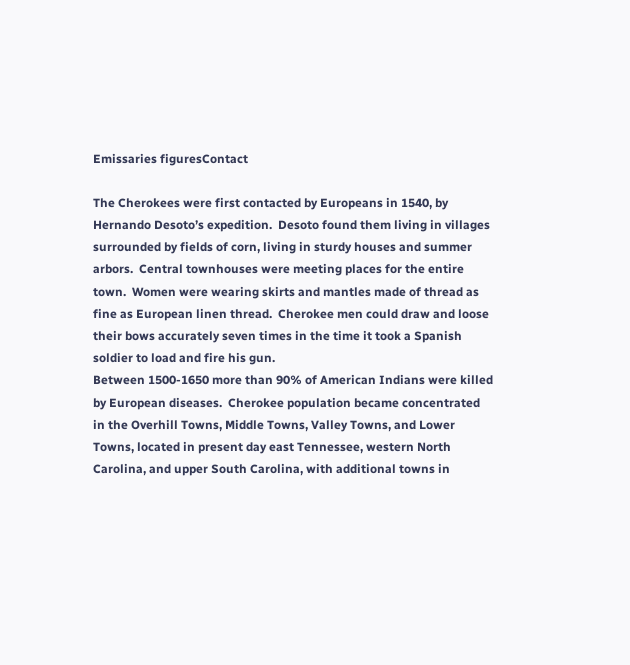Emissaries figuresContact

The Cherokees were first contacted by Europeans in 1540, by Hernando Desoto’s expedition.  Desoto found them living in villages surrounded by fields of corn, living in sturdy houses and summer arbors.  Central townhouses were meeting places for the entire town.  Women were wearing skirts and mantles made of thread as fine as European linen thread.  Cherokee men could draw and loose their bows accurately seven times in the time it took a Spanish soldier to load and fire his gun.
Between 1500-1650 more than 90% of American Indians were killed by European diseases.  Cherokee population became concentrated  in the Overhill Towns, Middle Towns, Valley Towns, and Lower Towns, located in present day east Tennessee, western North Carolina, and upper South Carolina, with additional towns in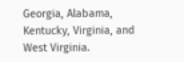Georgia, Alabama, Kentucky, Virginia, and West Virginia.